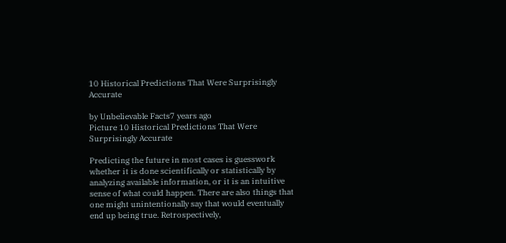10 Historical Predictions That Were Surprisingly Accurate

by Unbelievable Facts7 years ago
Picture 10 Historical Predictions That Were Surprisingly Accurate

Predicting the future in most cases is guesswork whether it is done scientifically or statistically by analyzing available information, or it is an intuitive sense of what could happen. There are also things that one might unintentionally say that would eventually end up being true. Retrospectively,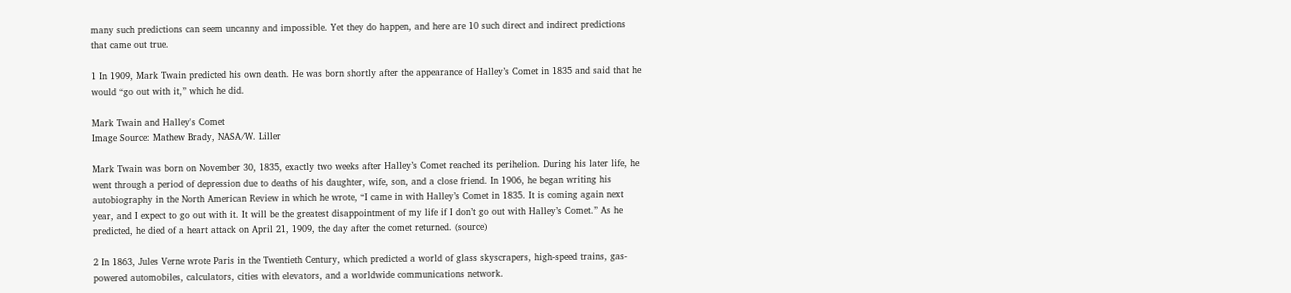many such predictions can seem uncanny and impossible. Yet they do happen, and here are 10 such direct and indirect predictions that came out true.

1 In 1909, Mark Twain predicted his own death. He was born shortly after the appearance of Halley’s Comet in 1835 and said that he would “go out with it,” which he did.

Mark Twain and Halley's Comet
Image Source: Mathew Brady, NASA/W. Liller

Mark Twain was born on November 30, 1835, exactly two weeks after Halley’s Comet reached its perihelion. During his later life, he went through a period of depression due to deaths of his daughter, wife, son, and a close friend. In 1906, he began writing his autobiography in the North American Review in which he wrote, “I came in with Halley’s Comet in 1835. It is coming again next year, and I expect to go out with it. It will be the greatest disappointment of my life if I don’t go out with Halley’s Comet.” As he predicted, he died of a heart attack on April 21, 1909, the day after the comet returned. (source)

2 In 1863, Jules Verne wrote Paris in the Twentieth Century, which predicted a world of glass skyscrapers, high-speed trains, gas-powered automobiles, calculators, cities with elevators, and a worldwide communications network.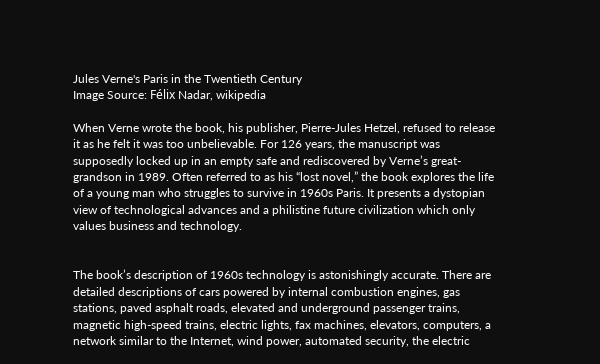Jules Verne's Paris in the Twentieth Century
Image Source: Félix Nadar, wikipedia

When Verne wrote the book, his publisher, Pierre-Jules Hetzel, refused to release it as he felt it was too unbelievable. For 126 years, the manuscript was supposedly locked up in an empty safe and rediscovered by Verne’s great-grandson in 1989. Often referred to as his “lost novel,” the book explores the life of a young man who struggles to survive in 1960s Paris. It presents a dystopian view of technological advances and a philistine future civilization which only values business and technology.


The book’s description of 1960s technology is astonishingly accurate. There are detailed descriptions of cars powered by internal combustion engines, gas stations, paved asphalt roads, elevated and underground passenger trains, magnetic high-speed trains, electric lights, fax machines, elevators, computers, a network similar to the Internet, wind power, automated security, the electric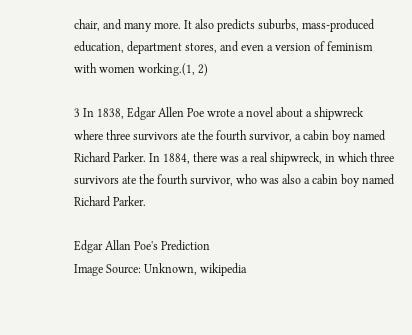chair, and many more. It also predicts suburbs, mass-produced education, department stores, and even a version of feminism with women working.(1, 2)

3 In 1838, Edgar Allen Poe wrote a novel about a shipwreck where three survivors ate the fourth survivor, a cabin boy named Richard Parker. In 1884, there was a real shipwreck, in which three survivors ate the fourth survivor, who was also a cabin boy named Richard Parker.

Edgar Allan Poe's Prediction
Image Source: Unknown, wikipedia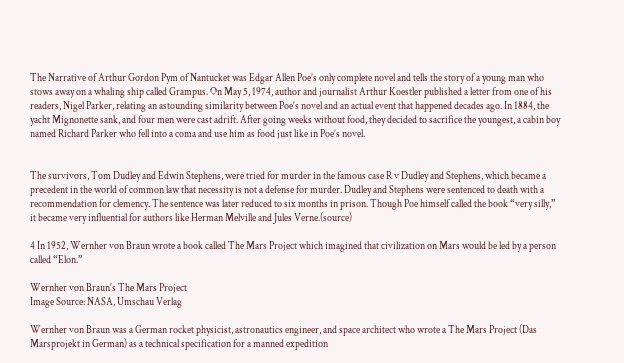The Narrative of Arthur Gordon Pym of Nantucket was Edgar Allen Poe’s only complete novel and tells the story of a young man who stows away on a whaling ship called Grampus. On May 5, 1974, author and journalist Arthur Koestler published a letter from one of his readers, Nigel Parker, relating an astounding similarity between Poe’s novel and an actual event that happened decades ago. In 1884, the yacht Mignonette sank, and four men were cast adrift. After going weeks without food, they decided to sacrifice the youngest, a cabin boy named Richard Parker who fell into a coma and use him as food just like in Poe’s novel.


The survivors, Tom Dudley and Edwin Stephens, were tried for murder in the famous case R v Dudley and Stephens, which became a precedent in the world of common law that necessity is not a defense for murder. Dudley and Stephens were sentenced to death with a recommendation for clemency. The sentence was later reduced to six months in prison. Though Poe himself called the book “very silly,” it became very influential for authors like Herman Melville and Jules Verne.(source)

4 In 1952, Wernher von Braun wrote a book called The Mars Project which imagined that civilization on Mars would be led by a person called “Elon.”

Wernher von Braun's The Mars Project
Image Source: NASA, Umschau Verlag

Wernher von Braun was a German rocket physicist, astronautics engineer, and space architect who wrote a The Mars Project (Das Marsprojekt in German) as a technical specification for a manned expedition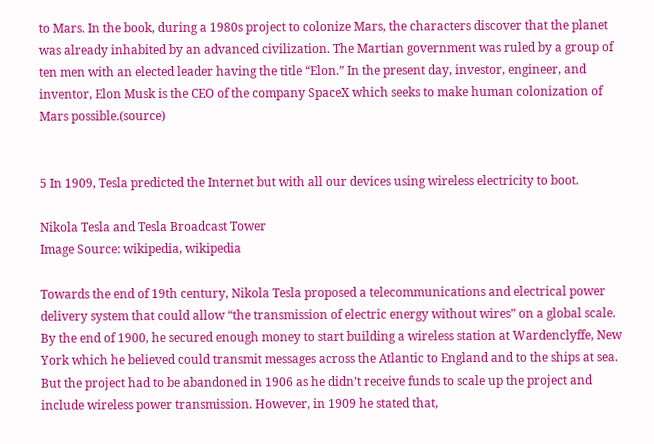to Mars. In the book, during a 1980s project to colonize Mars, the characters discover that the planet was already inhabited by an advanced civilization. The Martian government was ruled by a group of ten men with an elected leader having the title “Elon.” In the present day, investor, engineer, and inventor, Elon Musk is the CEO of the company SpaceX which seeks to make human colonization of Mars possible.(source)


5 In 1909, Tesla predicted the Internet but with all our devices using wireless electricity to boot.

Nikola Tesla and Tesla Broadcast Tower
Image Source: wikipedia, wikipedia

Towards the end of 19th century, Nikola Tesla proposed a telecommunications and electrical power delivery system that could allow “the transmission of electric energy without wires” on a global scale. By the end of 1900, he secured enough money to start building a wireless station at Wardenclyffe, New York which he believed could transmit messages across the Atlantic to England and to the ships at sea. But the project had to be abandoned in 1906 as he didn’t receive funds to scale up the project and include wireless power transmission. However, in 1909 he stated that,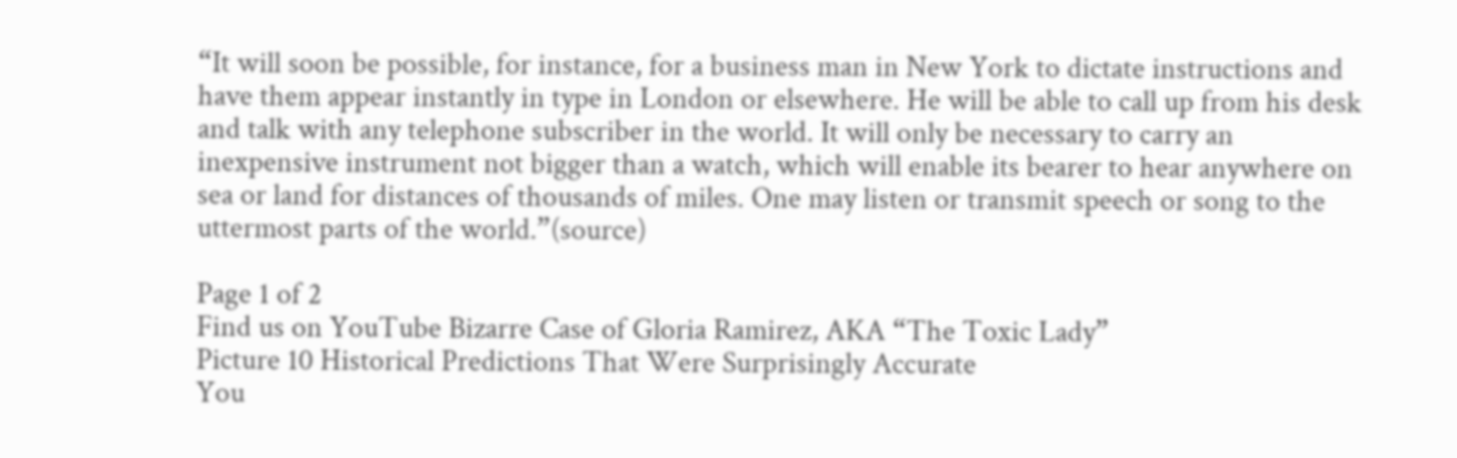“It will soon be possible, for instance, for a business man in New York to dictate instructions and have them appear instantly in type in London or elsewhere. He will be able to call up from his desk and talk with any telephone subscriber in the world. It will only be necessary to carry an inexpensive instrument not bigger than a watch, which will enable its bearer to hear anywhere on sea or land for distances of thousands of miles. One may listen or transmit speech or song to the uttermost parts of the world.”(source)

Page 1 of 2
Find us on YouTube Bizarre Case of Gloria Ramirez, AKA “The Toxic Lady”
Picture 10 Historical Predictions That Were Surprisingly Accurate
You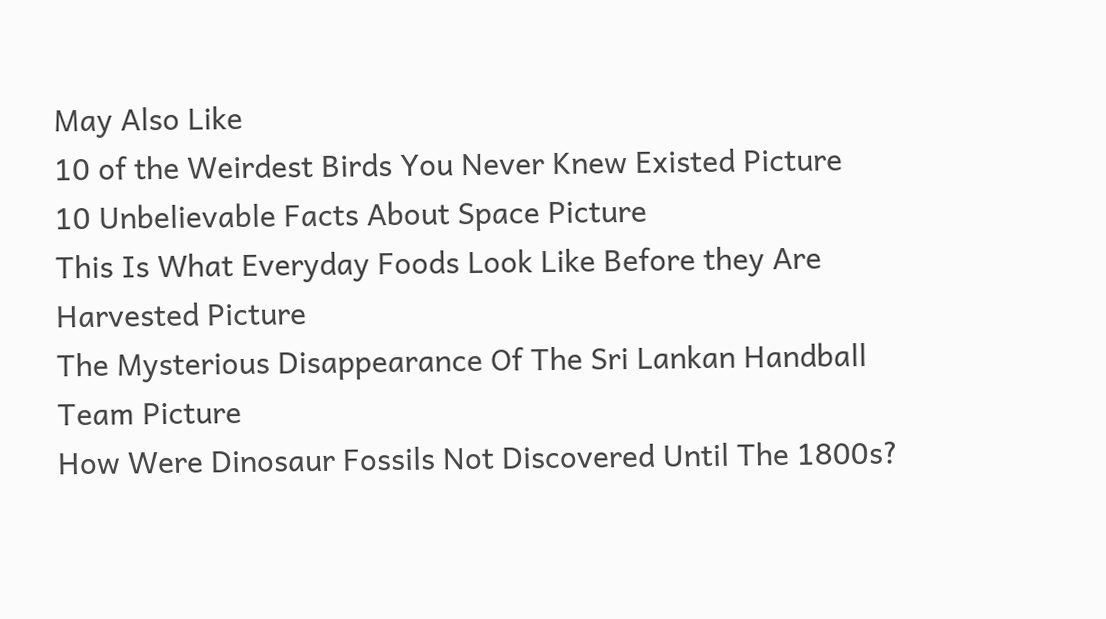May Also Like
10 of the Weirdest Birds You Never Knew Existed Picture
10 Unbelievable Facts About Space Picture
This Is What Everyday Foods Look Like Before they Are Harvested Picture
The Mysterious Disappearance Of The Sri Lankan Handball Team Picture
How Were Dinosaur Fossils Not Discovered Until The 1800s?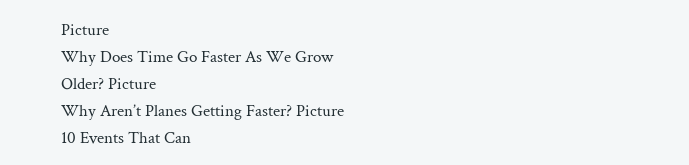Picture
Why Does Time Go Faster As We Grow Older? Picture
Why Aren’t Planes Getting Faster? Picture
10 Events That Can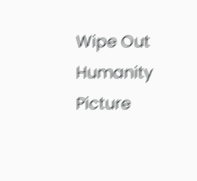Wipe Out Humanity Picture